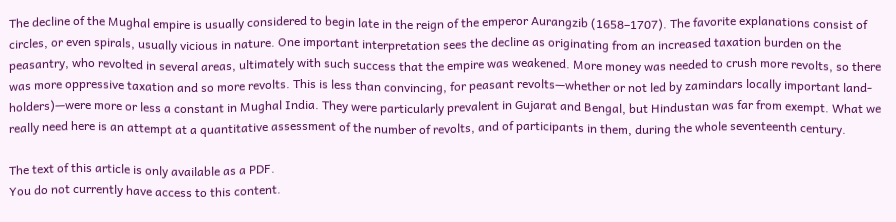The decline of the Mughal empire is usually considered to begin late in the reign of the emperor Aurangzib (1658–1707). The favorite explanations consist of circles, or even spirals, usually vicious in nature. One important interpretation sees the decline as originating from an increased taxation burden on the peasantry, who revolted in several areas, ultimately with such success that the empire was weakened. More money was needed to crush more revolts, so there was more oppressive taxation and so more revolts. This is less than convincing, for peasant revolts—whether or not led by zamindars locally important land-holders)—were more or less a constant in Mughal India. They were particularly prevalent in Gujarat and Bengal, but Hindustan was far from exempt. What we really need here is an attempt at a quantitative assessment of the number of revolts, and of participants in them, during the whole seventeenth century.

The text of this article is only available as a PDF.
You do not currently have access to this content.